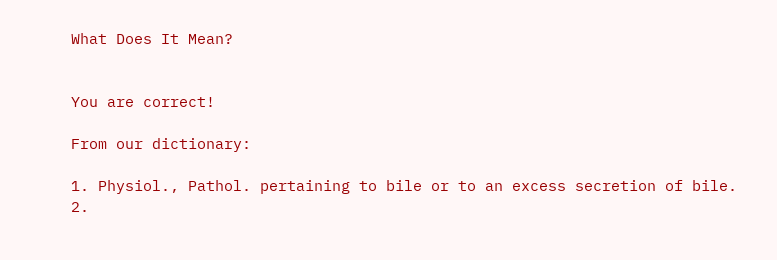What Does It Mean?


You are correct!

From our dictionary:

1. Physiol., Pathol. pertaining to bile or to an excess secretion of bile.
2.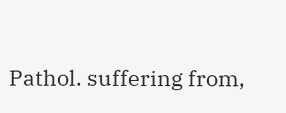Pathol. suffering from,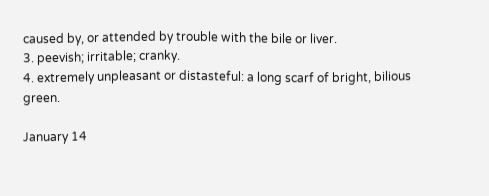caused by, or attended by trouble with the bile or liver.
3. peevish; irritable; cranky.
4. extremely unpleasant or distasteful: a long scarf of bright, bilious green.

January 14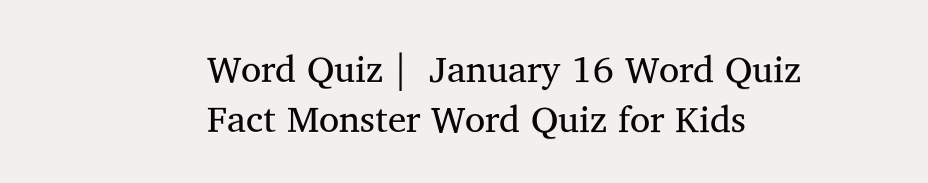Word Quiz |  January 16 Word Quiz
Fact Monster Word Quiz for Kids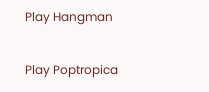Play Hangman

Play Poptropica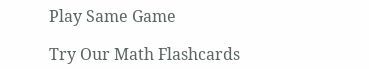Play Same Game

Try Our Math Flashcards